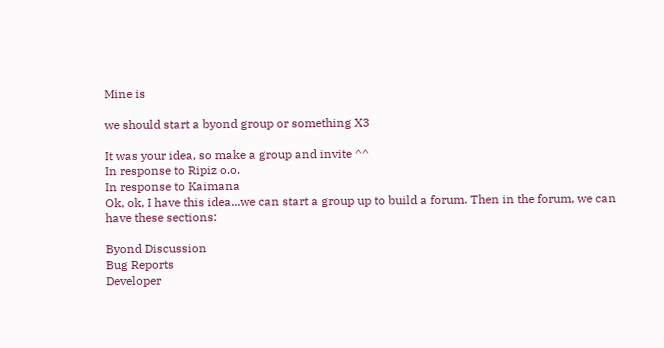Mine is

we should start a byond group or something X3

It was your idea, so make a group and invite ^^
In response to Ripiz o.o.
In response to Kaimana
Ok, ok, I have this idea...we can start a group up to build a forum. Then in the forum, we can have these sections:

Byond Discussion
Bug Reports
Developer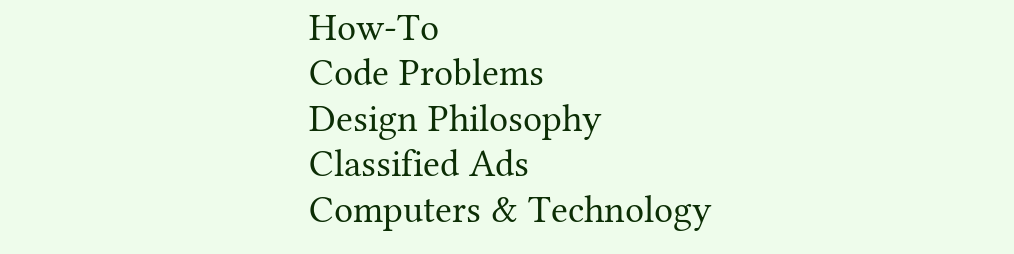How-To
Code Problems
Design Philosophy
Classified Ads
Computers & Technology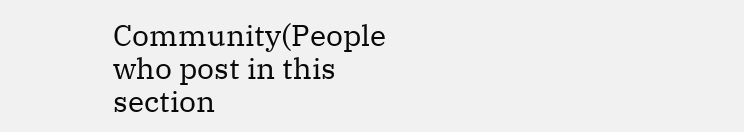Community(People who post in this section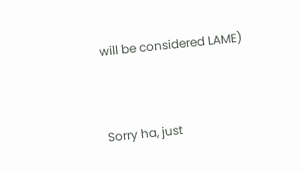will be considered LAME)


Sorry ha, just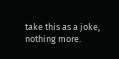take this as a joke, nothing more.